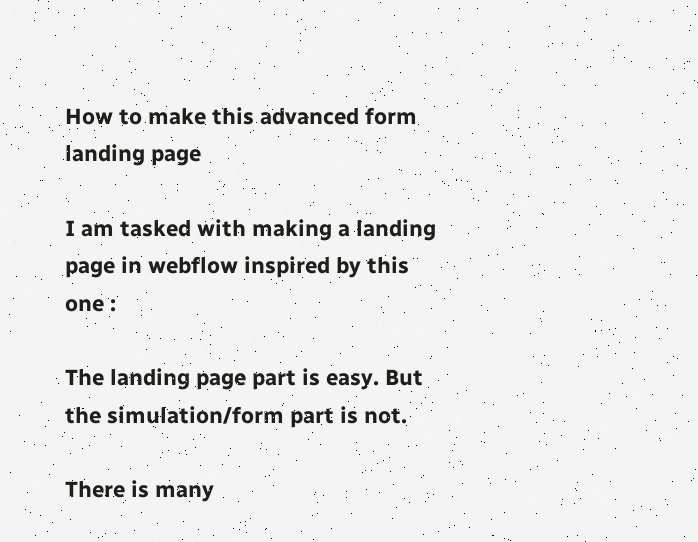How to make this advanced form landing page

I am tasked with making a landing page in webflow inspired by this one :

The landing page part is easy. But the simulation/form part is not.

There is many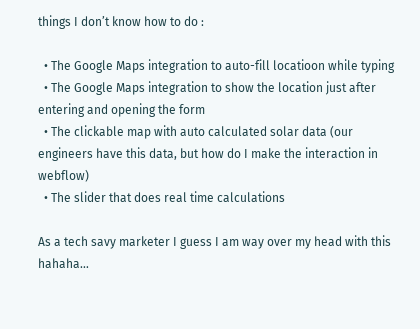things I don’t know how to do :

  • The Google Maps integration to auto-fill locatioon while typing
  • The Google Maps integration to show the location just after entering and opening the form
  • The clickable map with auto calculated solar data (our engineers have this data, but how do I make the interaction in webflow)
  • The slider that does real time calculations

As a tech savy marketer I guess I am way over my head with this hahaha…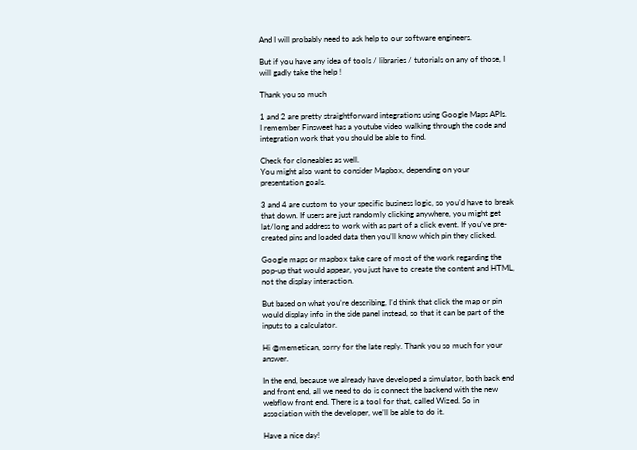And I will probably need to ask help to our software engineers.

But if you have any idea of tools / libraries / tutorials on any of those, I will gadly take the help !

Thank you so much

1 and 2 are pretty straightforward integrations using Google Maps APIs.
I remember Finsweet has a youtube video walking through the code and integration work that you should be able to find.

Check for cloneables as well.
You might also want to consider Mapbox, depending on your presentation goals.

3 and 4 are custom to your specific business logic, so you’d have to break that down. If users are just randomly clicking anywhere, you might get lat/long and address to work with as part of a click event. If you’ve pre-created pins and loaded data then you’ll know which pin they clicked.

Google maps or mapbox take care of most of the work regarding the pop-up that would appear, you just have to create the content and HTML, not the display interaction.

But based on what you’re describing, I’d think that click the map or pin would display info in the side panel instead, so that it can be part of the inputs to a calculator.

Hi @memetican, sorry for the late reply. Thank you so much for your answer.

In the end, because we already have developed a simulator, both back end and front end, all we need to do is connect the backend with the new webflow front end. There is a tool for that, called Wized. So in association with the developer, we’ll be able to do it.

Have a nice day!